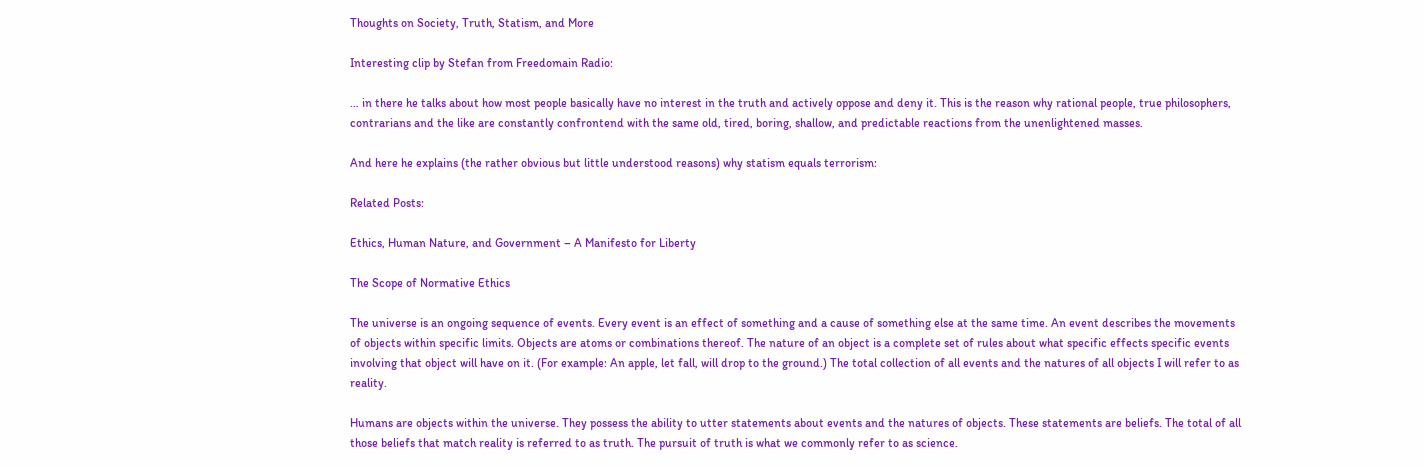Thoughts on Society, Truth, Statism, and More

Interesting clip by Stefan from Freedomain Radio:

… in there he talks about how most people basically have no interest in the truth and actively oppose and deny it. This is the reason why rational people, true philosophers, contrarians and the like are constantly confrontend with the same old, tired, boring, shallow, and predictable reactions from the unenlightened masses.

And here he explains (the rather obvious but little understood reasons) why statism equals terrorism:

Related Posts:

Ethics, Human Nature, and Government – A Manifesto for Liberty

The Scope of Normative Ethics

The universe is an ongoing sequence of events. Every event is an effect of something and a cause of something else at the same time. An event describes the movements of objects within specific limits. Objects are atoms or combinations thereof. The nature of an object is a complete set of rules about what specific effects specific events involving that object will have on it. (For example: An apple, let fall, will drop to the ground.) The total collection of all events and the natures of all objects I will refer to as reality.

Humans are objects within the universe. They possess the ability to utter statements about events and the natures of objects. These statements are beliefs. The total of all those beliefs that match reality is referred to as truth. The pursuit of truth is what we commonly refer to as science.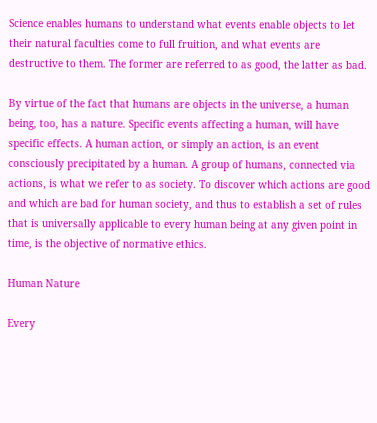Science enables humans to understand what events enable objects to let their natural faculties come to full fruition, and what events are destructive to them. The former are referred to as good, the latter as bad.

By virtue of the fact that humans are objects in the universe, a human being, too, has a nature. Specific events affecting a human, will have specific effects. A human action, or simply an action, is an event consciously precipitated by a human. A group of humans, connected via actions, is what we refer to as society. To discover which actions are good and which are bad for human society, and thus to establish a set of rules that is universally applicable to every human being at any given point in time, is the objective of normative ethics.

Human Nature

Every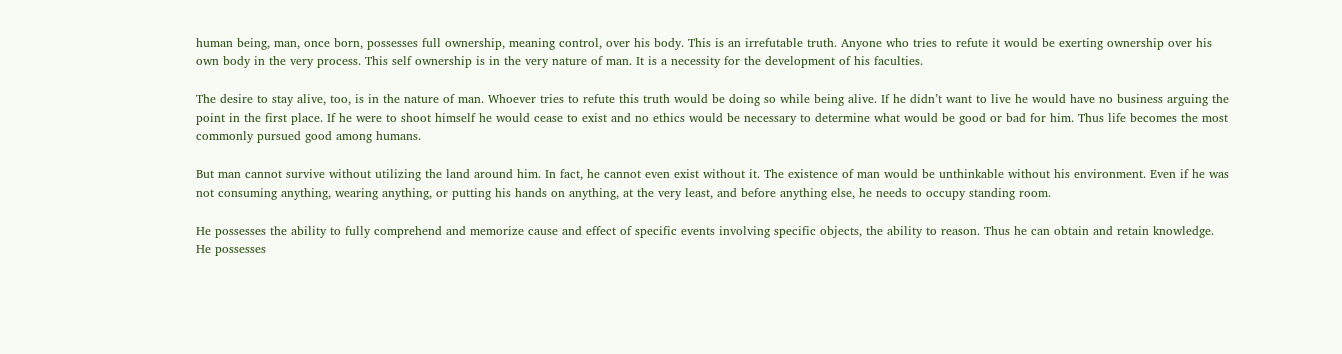human being, man, once born, possesses full ownership, meaning control, over his body. This is an irrefutable truth. Anyone who tries to refute it would be exerting ownership over his own body in the very process. This self ownership is in the very nature of man. It is a necessity for the development of his faculties.

The desire to stay alive, too, is in the nature of man. Whoever tries to refute this truth would be doing so while being alive. If he didn’t want to live he would have no business arguing the point in the first place. If he were to shoot himself he would cease to exist and no ethics would be necessary to determine what would be good or bad for him. Thus life becomes the most commonly pursued good among humans.

But man cannot survive without utilizing the land around him. In fact, he cannot even exist without it. The existence of man would be unthinkable without his environment. Even if he was not consuming anything, wearing anything, or putting his hands on anything, at the very least, and before anything else, he needs to occupy standing room.

He possesses the ability to fully comprehend and memorize cause and effect of specific events involving specific objects, the ability to reason. Thus he can obtain and retain knowledge. He possesses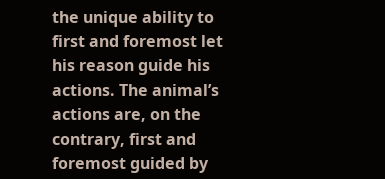the unique ability to first and foremost let his reason guide his actions. The animal’s actions are, on the contrary, first and foremost guided by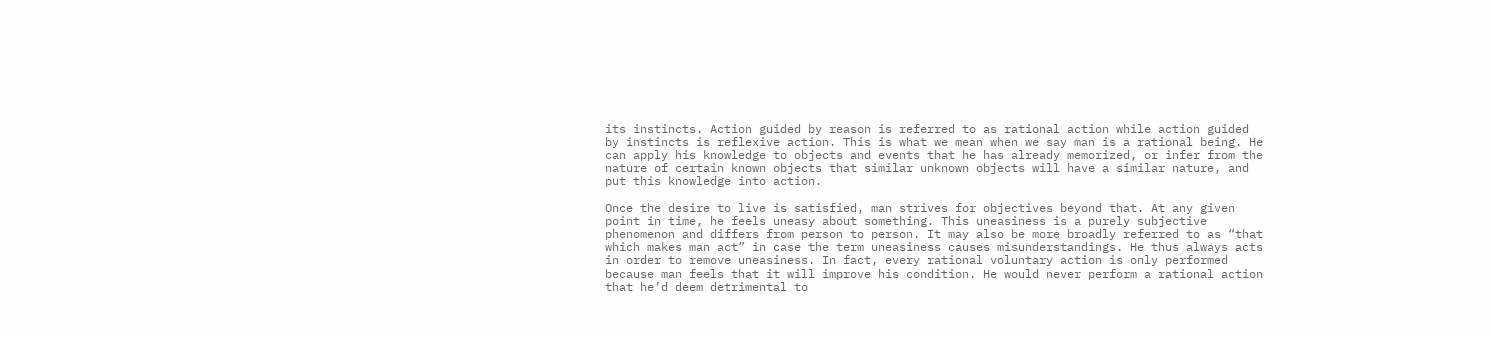its instincts. Action guided by reason is referred to as rational action while action guided by instincts is reflexive action. This is what we mean when we say man is a rational being. He can apply his knowledge to objects and events that he has already memorized, or infer from the nature of certain known objects that similar unknown objects will have a similar nature, and put this knowledge into action.

Once the desire to live is satisfied, man strives for objectives beyond that. At any given point in time, he feels uneasy about something. This uneasiness is a purely subjective phenomenon and differs from person to person. It may also be more broadly referred to as “that which makes man act” in case the term uneasiness causes misunderstandings. He thus always acts in order to remove uneasiness. In fact, every rational voluntary action is only performed because man feels that it will improve his condition. He would never perform a rational action that he’d deem detrimental to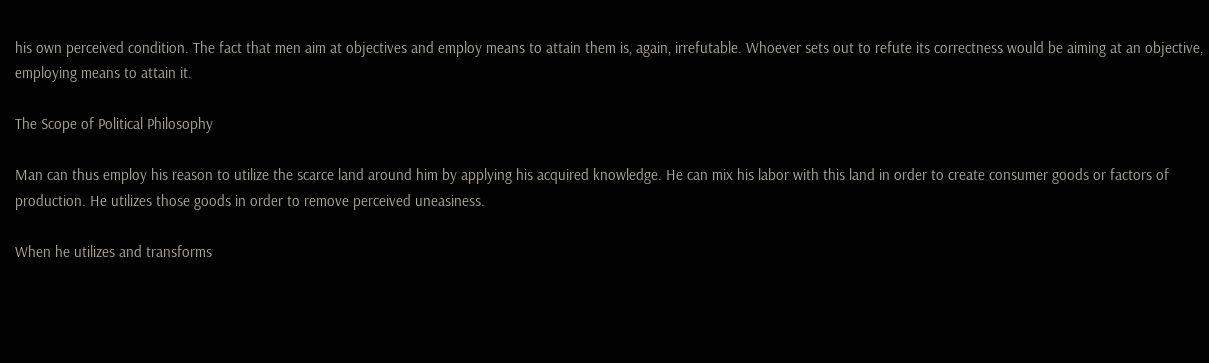his own perceived condition. The fact that men aim at objectives and employ means to attain them is, again, irrefutable. Whoever sets out to refute its correctness would be aiming at an objective, employing means to attain it.

The Scope of Political Philosophy

Man can thus employ his reason to utilize the scarce land around him by applying his acquired knowledge. He can mix his labor with this land in order to create consumer goods or factors of production. He utilizes those goods in order to remove perceived uneasiness.

When he utilizes and transforms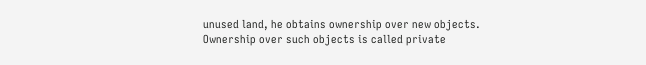unused land, he obtains ownership over new objects. Ownership over such objects is called private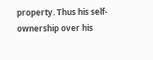property. Thus his self-ownership over his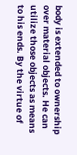body is extended to ownership over material objects. He can utilize those objects as means to his ends. By the virtue of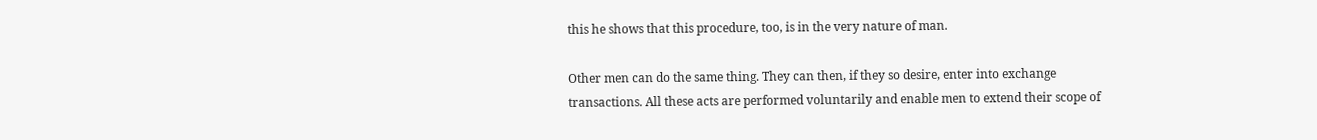this he shows that this procedure, too, is in the very nature of man.

Other men can do the same thing. They can then, if they so desire, enter into exchange transactions. All these acts are performed voluntarily and enable men to extend their scope of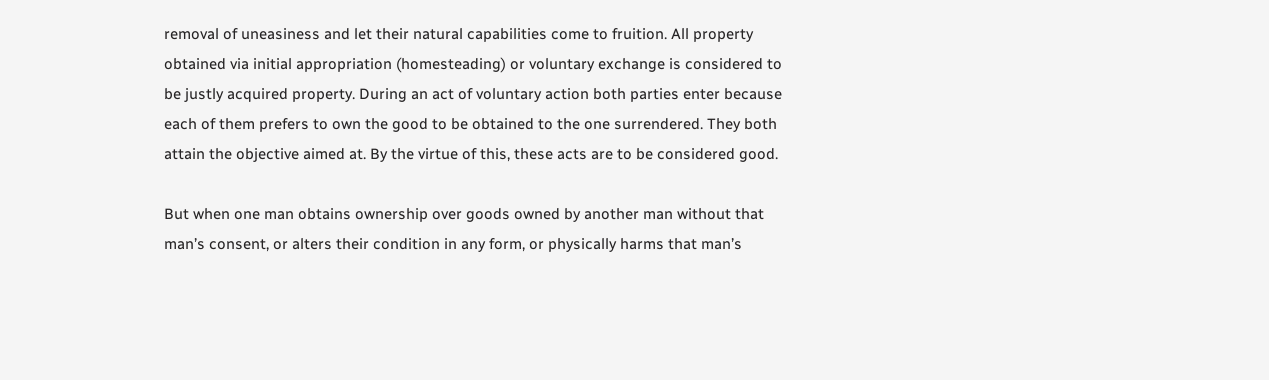removal of uneasiness and let their natural capabilities come to fruition. All property obtained via initial appropriation (homesteading) or voluntary exchange is considered to be justly acquired property. During an act of voluntary action both parties enter because each of them prefers to own the good to be obtained to the one surrendered. They both attain the objective aimed at. By the virtue of this, these acts are to be considered good.

But when one man obtains ownership over goods owned by another man without that man’s consent, or alters their condition in any form, or physically harms that man’s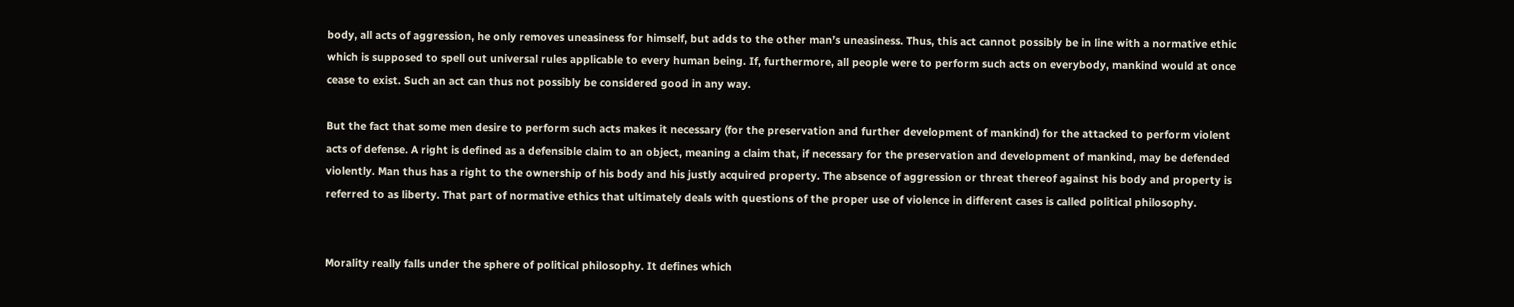body, all acts of aggression, he only removes uneasiness for himself, but adds to the other man’s uneasiness. Thus, this act cannot possibly be in line with a normative ethic which is supposed to spell out universal rules applicable to every human being. If, furthermore, all people were to perform such acts on everybody, mankind would at once cease to exist. Such an act can thus not possibly be considered good in any way.

But the fact that some men desire to perform such acts makes it necessary (for the preservation and further development of mankind) for the attacked to perform violent acts of defense. A right is defined as a defensible claim to an object, meaning a claim that, if necessary for the preservation and development of mankind, may be defended violently. Man thus has a right to the ownership of his body and his justly acquired property. The absence of aggression or threat thereof against his body and property is referred to as liberty. That part of normative ethics that ultimately deals with questions of the proper use of violence in different cases is called political philosophy.


Morality really falls under the sphere of political philosophy. It defines which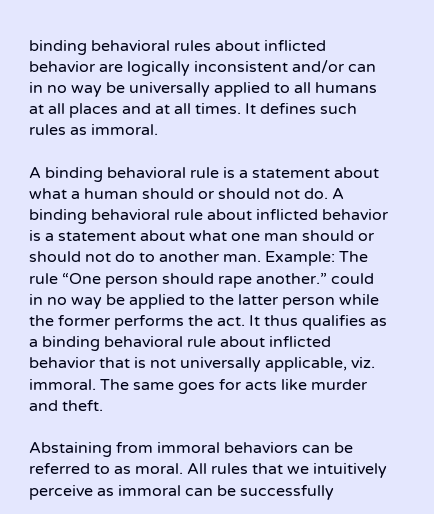binding behavioral rules about inflicted behavior are logically inconsistent and/or can in no way be universally applied to all humans at all places and at all times. It defines such rules as immoral.

A binding behavioral rule is a statement about what a human should or should not do. A binding behavioral rule about inflicted behavior is a statement about what one man should or should not do to another man. Example: The rule “One person should rape another.” could in no way be applied to the latter person while the former performs the act. It thus qualifies as a binding behavioral rule about inflicted behavior that is not universally applicable, viz. immoral. The same goes for acts like murder and theft.

Abstaining from immoral behaviors can be referred to as moral. All rules that we intuitively perceive as immoral can be successfully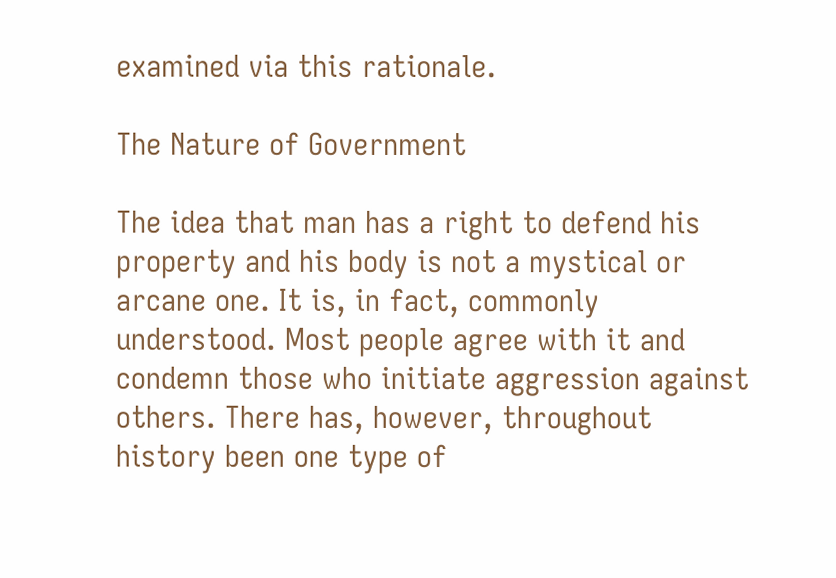examined via this rationale.

The Nature of Government

The idea that man has a right to defend his property and his body is not a mystical or arcane one. It is, in fact, commonly understood. Most people agree with it and condemn those who initiate aggression against others. There has, however, throughout history been one type of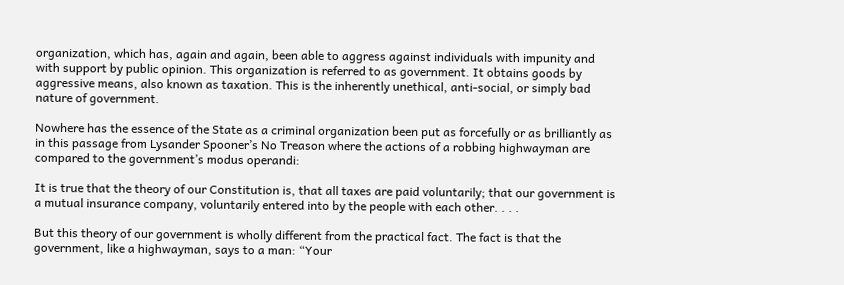organization, which has, again and again, been able to aggress against individuals with impunity and with support by public opinion. This organization is referred to as government. It obtains goods by aggressive means, also known as taxation. This is the inherently unethical, anti-social, or simply bad nature of government.

Nowhere has the essence of the State as a criminal organization been put as forcefully or as brilliantly as in this passage from Lysander Spooner’s No Treason where the actions of a robbing highwayman are compared to the government’s modus operandi:

It is true that the theory of our Constitution is, that all taxes are paid voluntarily; that our government is a mutual insurance company, voluntarily entered into by the people with each other. . . .

But this theory of our government is wholly different from the practical fact. The fact is that the government, like a highwayman, says to a man: “Your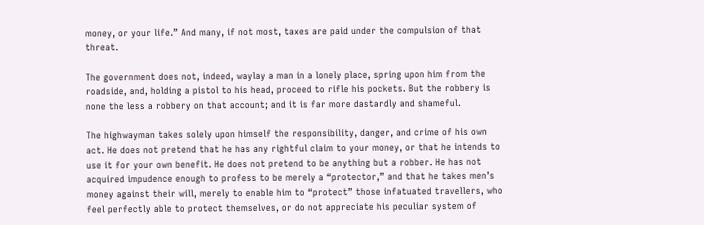money, or your life.” And many, if not most, taxes are paid under the compulsion of that threat.

The government does not, indeed, waylay a man in a lonely place, spring upon him from the roadside, and, holding a pistol to his head, proceed to rifle his pockets. But the robbery is none the less a robbery on that account; and it is far more dastardly and shameful.

The highwayman takes solely upon himself the responsibility, danger, and crime of his own act. He does not pretend that he has any rightful claim to your money, or that he intends to use it for your own benefit. He does not pretend to be anything but a robber. He has not acquired impudence enough to profess to be merely a “protector,” and that he takes men’s money against their will, merely to enable him to “protect” those infatuated travellers, who feel perfectly able to protect themselves, or do not appreciate his peculiar system of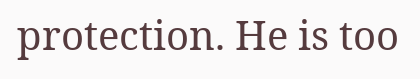protection. He is too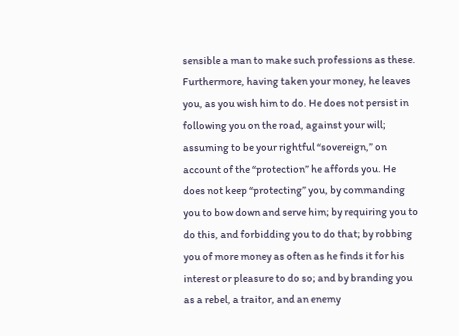sensible a man to make such professions as these. Furthermore, having taken your money, he leaves you, as you wish him to do. He does not persist in following you on the road, against your will; assuming to be your rightful “sovereign,” on account of the “protection” he affords you. He does not keep “protecting” you, by commanding you to bow down and serve him; by requiring you to do this, and forbidding you to do that; by robbing you of more money as often as he finds it for his interest or pleasure to do so; and by branding you as a rebel, a traitor, and an enemy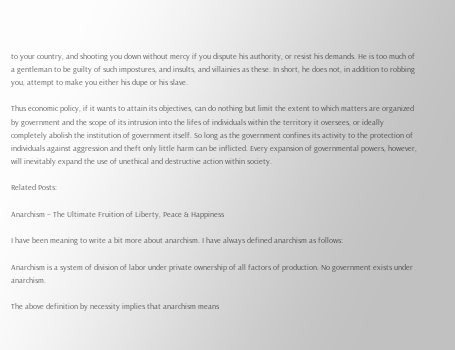to your country, and shooting you down without mercy if you dispute his authority, or resist his demands. He is too much of a gentleman to be guilty of such impostures, and insults, and villainies as these. In short, he does not, in addition to robbing you, attempt to make you either his dupe or his slave.

Thus economic policy, if it wants to attain its objectives, can do nothing but limit the extent to which matters are organized by government and the scope of its intrusion into the lifes of individuals within the territory it oversees, or ideally completely abolish the institution of government itself. So long as the government confines its activity to the protection of individuals against aggression and theft only little harm can be inflicted. Every expansion of governmental powers, however, will inevitably expand the use of unethical and destructive action within society.

Related Posts:

Anarchism – The Ultimate Fruition of Liberty, Peace & Happiness

I have been meaning to write a bit more about anarchism. I have always defined anarchism as follows:

Anarchism is a system of division of labor under private ownership of all factors of production. No government exists under anarchism.

The above definition by necessity implies that anarchism means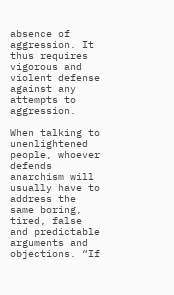absence of aggression. It thus requires vigorous and violent defense against any attempts to aggression.

When talking to unenlightened people, whoever defends anarchism will usually have to address the same boring, tired, false and predictable arguments and objections. “If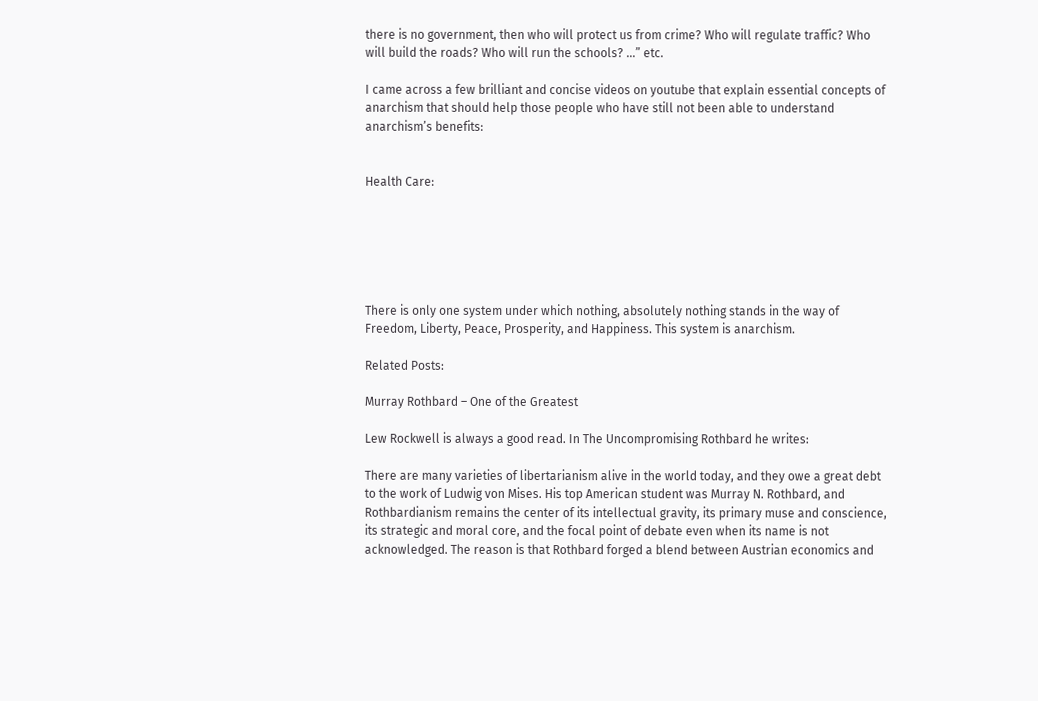there is no government, then who will protect us from crime? Who will regulate traffic? Who will build the roads? Who will run the schools? …” etc.

I came across a few brilliant and concise videos on youtube that explain essential concepts of anarchism that should help those people who have still not been able to understand anarchism’s benefits:


Health Care:






There is only one system under which nothing, absolutely nothing stands in the way of Freedom, Liberty, Peace, Prosperity, and Happiness. This system is anarchism.

Related Posts:

Murray Rothbard – One of the Greatest

Lew Rockwell is always a good read. In The Uncompromising Rothbard he writes:

There are many varieties of libertarianism alive in the world today, and they owe a great debt to the work of Ludwig von Mises. His top American student was Murray N. Rothbard, and Rothbardianism remains the center of its intellectual gravity, its primary muse and conscience, its strategic and moral core, and the focal point of debate even when its name is not acknowledged. The reason is that Rothbard forged a blend between Austrian economics and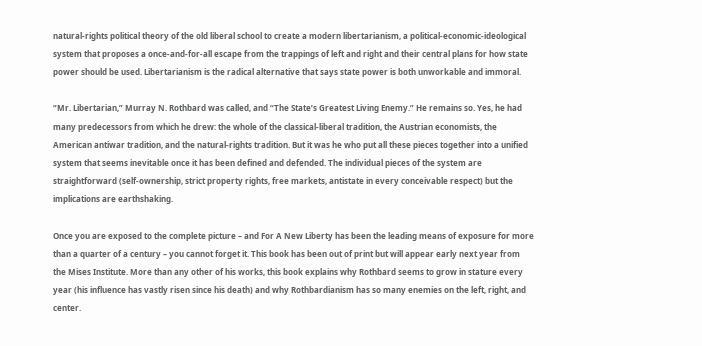natural-rights political theory of the old liberal school to create a modern libertarianism, a political-economic-ideological system that proposes a once-and-for-all escape from the trappings of left and right and their central plans for how state power should be used. Libertarianism is the radical alternative that says state power is both unworkable and immoral.

“Mr. Libertarian,” Murray N. Rothbard was called, and “The State’s Greatest Living Enemy.” He remains so. Yes, he had many predecessors from which he drew: the whole of the classical-liberal tradition, the Austrian economists, the American antiwar tradition, and the natural-rights tradition. But it was he who put all these pieces together into a unified system that seems inevitable once it has been defined and defended. The individual pieces of the system are straightforward (self-ownership, strict property rights, free markets, antistate in every conceivable respect) but the implications are earthshaking.

Once you are exposed to the complete picture – and For A New Liberty has been the leading means of exposure for more than a quarter of a century – you cannot forget it. This book has been out of print but will appear early next year from the Mises Institute. More than any other of his works, this book explains why Rothbard seems to grow in stature every year (his influence has vastly risen since his death) and why Rothbardianism has so many enemies on the left, right, and center.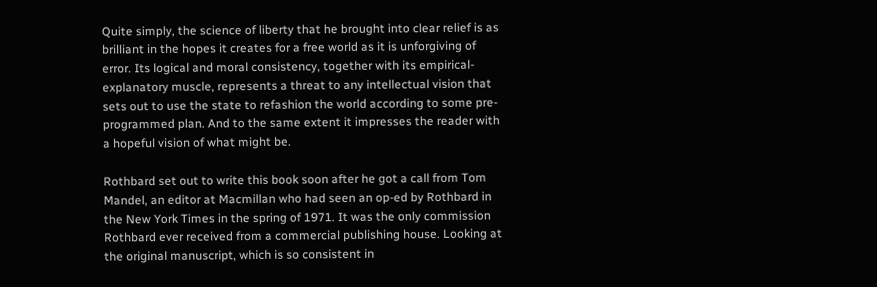Quite simply, the science of liberty that he brought into clear relief is as brilliant in the hopes it creates for a free world as it is unforgiving of error. Its logical and moral consistency, together with its empirical-explanatory muscle, represents a threat to any intellectual vision that sets out to use the state to refashion the world according to some pre-programmed plan. And to the same extent it impresses the reader with a hopeful vision of what might be.

Rothbard set out to write this book soon after he got a call from Tom Mandel, an editor at Macmillan who had seen an op-ed by Rothbard in the New York Times in the spring of 1971. It was the only commission Rothbard ever received from a commercial publishing house. Looking at the original manuscript, which is so consistent in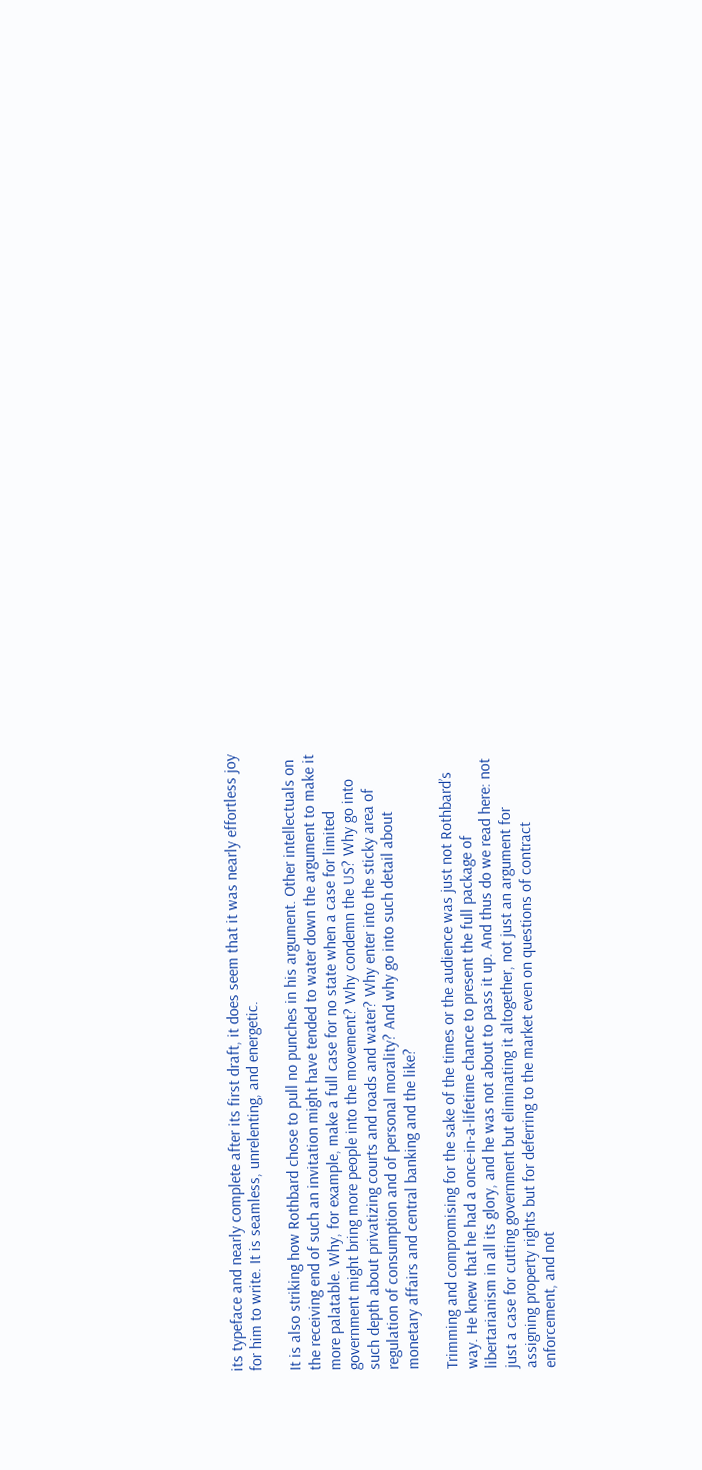its typeface and nearly complete after its first draft, it does seem that it was nearly effortless joy for him to write. It is seamless, unrelenting, and energetic.

It is also striking how Rothbard chose to pull no punches in his argument. Other intellectuals on the receiving end of such an invitation might have tended to water down the argument to make it more palatable. Why, for example, make a full case for no state when a case for limited government might bring more people into the movement? Why condemn the US? Why go into such depth about privatizing courts and roads and water? Why enter into the sticky area of regulation of consumption and of personal morality? And why go into such detail about monetary affairs and central banking and the like?

Trimming and compromising for the sake of the times or the audience was just not Rothbard’s way. He knew that he had a once-in-a-lifetime chance to present the full package of libertarianism in all its glory, and he was not about to pass it up. And thus do we read here: not just a case for cutting government but eliminating it altogether, not just an argument for assigning property rights but for deferring to the market even on questions of contract enforcement, and not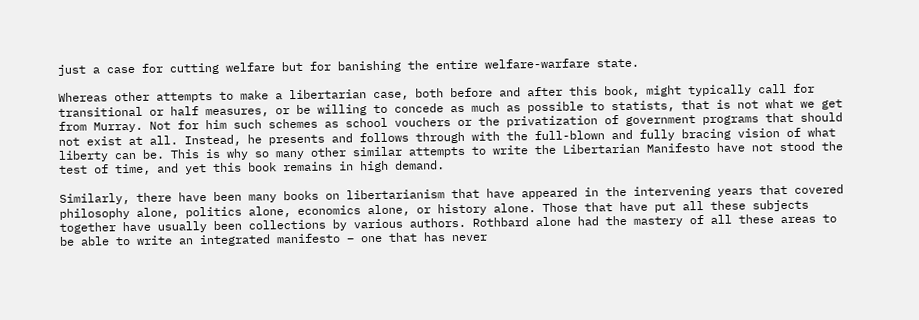just a case for cutting welfare but for banishing the entire welfare-warfare state.

Whereas other attempts to make a libertarian case, both before and after this book, might typically call for transitional or half measures, or be willing to concede as much as possible to statists, that is not what we get from Murray. Not for him such schemes as school vouchers or the privatization of government programs that should not exist at all. Instead, he presents and follows through with the full-blown and fully bracing vision of what liberty can be. This is why so many other similar attempts to write the Libertarian Manifesto have not stood the test of time, and yet this book remains in high demand.

Similarly, there have been many books on libertarianism that have appeared in the intervening years that covered philosophy alone, politics alone, economics alone, or history alone. Those that have put all these subjects together have usually been collections by various authors. Rothbard alone had the mastery of all these areas to be able to write an integrated manifesto – one that has never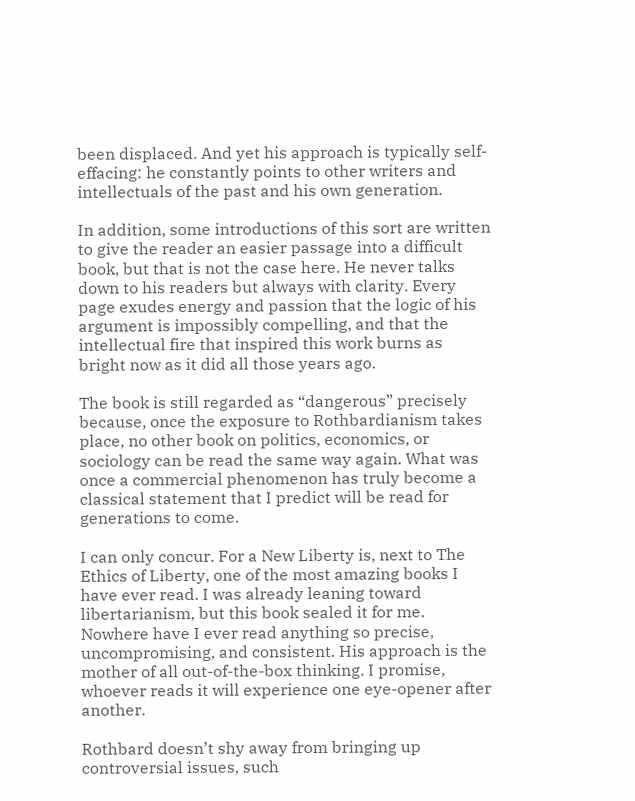been displaced. And yet his approach is typically self-effacing: he constantly points to other writers and intellectuals of the past and his own generation.

In addition, some introductions of this sort are written to give the reader an easier passage into a difficult book, but that is not the case here. He never talks down to his readers but always with clarity. Every page exudes energy and passion that the logic of his argument is impossibly compelling, and that the intellectual fire that inspired this work burns as bright now as it did all those years ago.

The book is still regarded as “dangerous” precisely because, once the exposure to Rothbardianism takes place, no other book on politics, economics, or sociology can be read the same way again. What was once a commercial phenomenon has truly become a classical statement that I predict will be read for generations to come.

I can only concur. For a New Liberty is, next to The Ethics of Liberty, one of the most amazing books I have ever read. I was already leaning toward libertarianism, but this book sealed it for me. Nowhere have I ever read anything so precise, uncompromising, and consistent. His approach is the mother of all out-of-the-box thinking. I promise, whoever reads it will experience one eye-opener after another.

Rothbard doesn’t shy away from bringing up controversial issues, such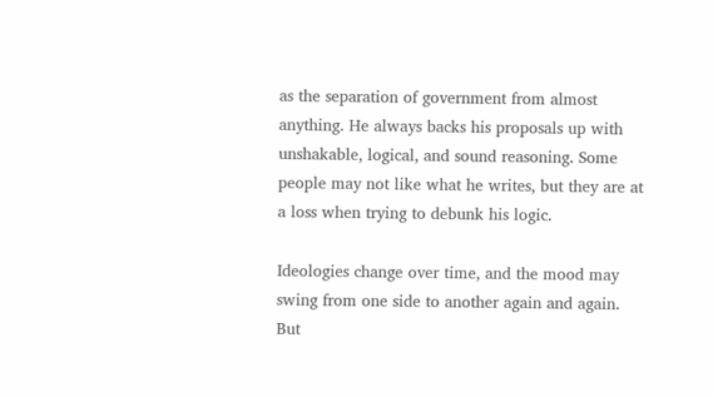as the separation of government from almost anything. He always backs his proposals up with unshakable, logical, and sound reasoning. Some people may not like what he writes, but they are at a loss when trying to debunk his logic.

Ideologies change over time, and the mood may swing from one side to another again and again. But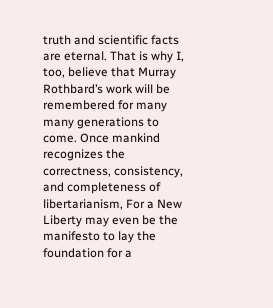truth and scientific facts are eternal. That is why I, too, believe that Murray Rothbard’s work will be remembered for many many generations to come. Once mankind recognizes the correctness, consistency, and completeness of libertarianism, For a New Liberty may even be the manifesto to lay the foundation for a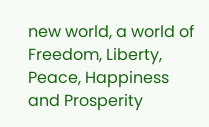new world, a world of Freedom, Liberty, Peace, Happiness and Prosperity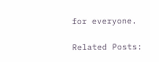for everyone.

Related Posts: